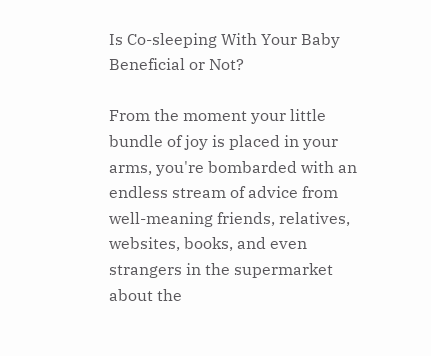Is Co-sleeping With Your Baby Beneficial or Not?

From the moment your little bundle of joy is placed in your arms, you're bombarded with an endless stream of advice from well-meaning friends, relatives, websites, books, and even strangers in the supermarket about the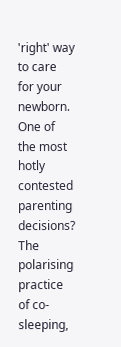'right' way to care for your newborn. One of the most hotly contested parenting decisions? The polarising practice of co-sleeping,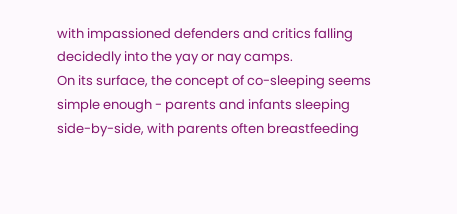with impassioned defenders and critics falling decidedly into the yay or nay camps.
On its surface, the concept of co-sleeping seems simple enough - parents and infants sleeping side-by-side, with parents often breastfeeding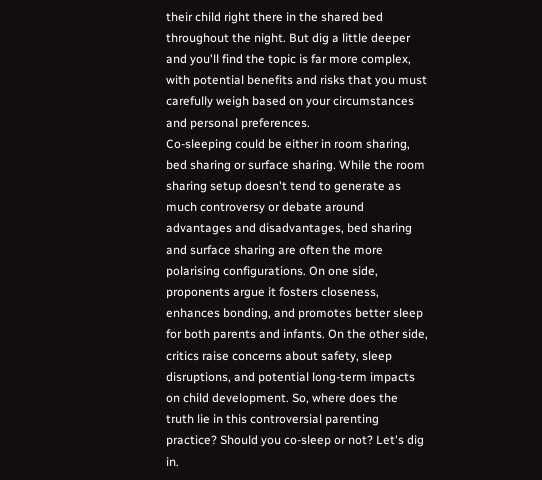their child right there in the shared bed throughout the night. But dig a little deeper and you'll find the topic is far more complex, with potential benefits and risks that you must carefully weigh based on your circumstances and personal preferences.
Co-sleeping could be either in room sharing, bed sharing or surface sharing. While the room sharing setup doesn't tend to generate as much controversy or debate around advantages and disadvantages, bed sharing and surface sharing are often the more polarising configurations. On one side, proponents argue it fosters closeness, enhances bonding, and promotes better sleep for both parents and infants. On the other side, critics raise concerns about safety, sleep disruptions, and potential long-term impacts on child development. So, where does the truth lie in this controversial parenting practice? Should you co-sleep or not? Let's dig in.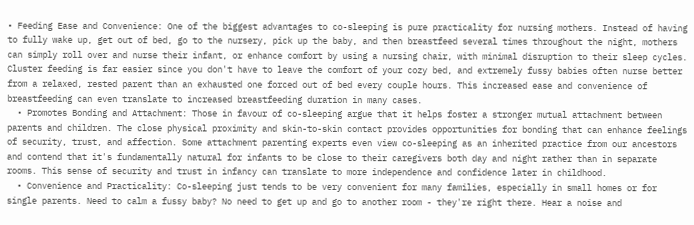• Feeding Ease and Convenience: One of the biggest advantages to co-sleeping is pure practicality for nursing mothers. Instead of having to fully wake up, get out of bed, go to the nursery, pick up the baby, and then breastfeed several times throughout the night, mothers can simply roll over and nurse their infant, or enhance comfort by using a nursing chair, with minimal disruption to their sleep cycles. Cluster feeding is far easier since you don't have to leave the comfort of your cozy bed, and extremely fussy babies often nurse better from a relaxed, rested parent than an exhausted one forced out of bed every couple hours. This increased ease and convenience of breastfeeding can even translate to increased breastfeeding duration in many cases.
  • Promotes Bonding and Attachment: Those in favour of co-sleeping argue that it helps foster a stronger mutual attachment between parents and children. The close physical proximity and skin-to-skin contact provides opportunities for bonding that can enhance feelings of security, trust, and affection. Some attachment parenting experts even view co-sleeping as an inherited practice from our ancestors and contend that it's fundamentally natural for infants to be close to their caregivers both day and night rather than in separate rooms. This sense of security and trust in infancy can translate to more independence and confidence later in childhood.
  • Convenience and Practicality: Co-sleeping just tends to be very convenient for many families, especially in small homes or for single parents. Need to calm a fussy baby? No need to get up and go to another room - they're right there. Hear a noise and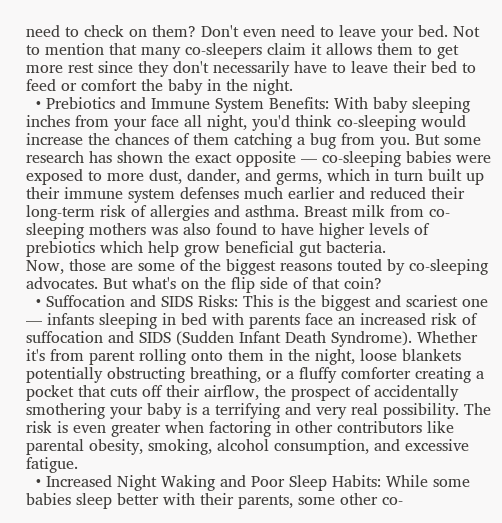need to check on them? Don't even need to leave your bed. Not to mention that many co-sleepers claim it allows them to get more rest since they don't necessarily have to leave their bed to feed or comfort the baby in the night.
  • Prebiotics and Immune System Benefits: With baby sleeping inches from your face all night, you'd think co-sleeping would increase the chances of them catching a bug from you. But some research has shown the exact opposite — co-sleeping babies were exposed to more dust, dander, and germs, which in turn built up their immune system defenses much earlier and reduced their long-term risk of allergies and asthma. Breast milk from co-sleeping mothers was also found to have higher levels of prebiotics which help grow beneficial gut bacteria.
Now, those are some of the biggest reasons touted by co-sleeping advocates. But what's on the flip side of that coin?
  • Suffocation and SIDS Risks: This is the biggest and scariest one — infants sleeping in bed with parents face an increased risk of suffocation and SIDS (Sudden Infant Death Syndrome). Whether it's from parent rolling onto them in the night, loose blankets potentially obstructing breathing, or a fluffy comforter creating a pocket that cuts off their airflow, the prospect of accidentally smothering your baby is a terrifying and very real possibility. The risk is even greater when factoring in other contributors like parental obesity, smoking, alcohol consumption, and excessive fatigue.
  • Increased Night Waking and Poor Sleep Habits: While some babies sleep better with their parents, some other co-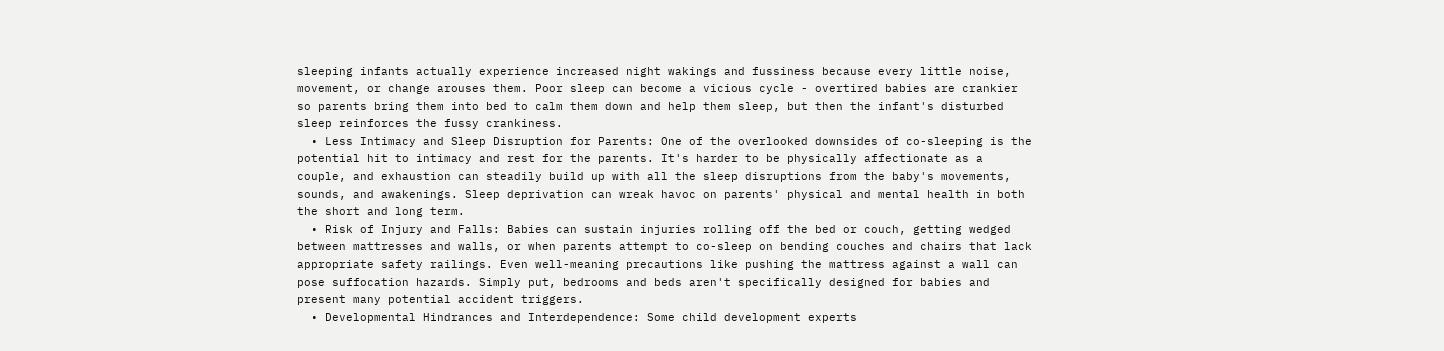sleeping infants actually experience increased night wakings and fussiness because every little noise, movement, or change arouses them. Poor sleep can become a vicious cycle - overtired babies are crankier so parents bring them into bed to calm them down and help them sleep, but then the infant's disturbed sleep reinforces the fussy crankiness.
  • Less Intimacy and Sleep Disruption for Parents: One of the overlooked downsides of co-sleeping is the potential hit to intimacy and rest for the parents. It's harder to be physically affectionate as a couple, and exhaustion can steadily build up with all the sleep disruptions from the baby's movements, sounds, and awakenings. Sleep deprivation can wreak havoc on parents' physical and mental health in both the short and long term.
  • Risk of Injury and Falls: Babies can sustain injuries rolling off the bed or couch, getting wedged between mattresses and walls, or when parents attempt to co-sleep on bending couches and chairs that lack appropriate safety railings. Even well-meaning precautions like pushing the mattress against a wall can pose suffocation hazards. Simply put, bedrooms and beds aren't specifically designed for babies and present many potential accident triggers.
  • Developmental Hindrances and Interdependence: Some child development experts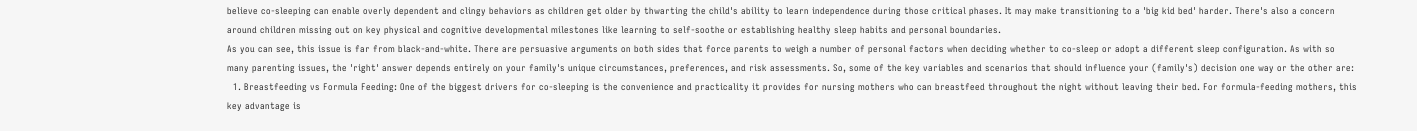believe co-sleeping can enable overly dependent and clingy behaviors as children get older by thwarting the child's ability to learn independence during those critical phases. It may make transitioning to a 'big kid bed' harder. There's also a concern around children missing out on key physical and cognitive developmental milestones like learning to self-soothe or establishing healthy sleep habits and personal boundaries.
As you can see, this issue is far from black-and-white. There are persuasive arguments on both sides that force parents to weigh a number of personal factors when deciding whether to co-sleep or adopt a different sleep configuration. As with so many parenting issues, the 'right' answer depends entirely on your family's unique circumstances, preferences, and risk assessments. So, some of the key variables and scenarios that should influence your (family's) decision one way or the other are:
  1. Breastfeeding vs Formula Feeding: One of the biggest drivers for co-sleeping is the convenience and practicality it provides for nursing mothers who can breastfeed throughout the night without leaving their bed. For formula-feeding mothers, this key advantage is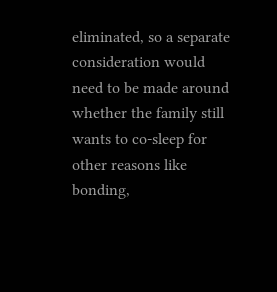eliminated, so a separate consideration would need to be made around whether the family still wants to co-sleep for other reasons like bonding,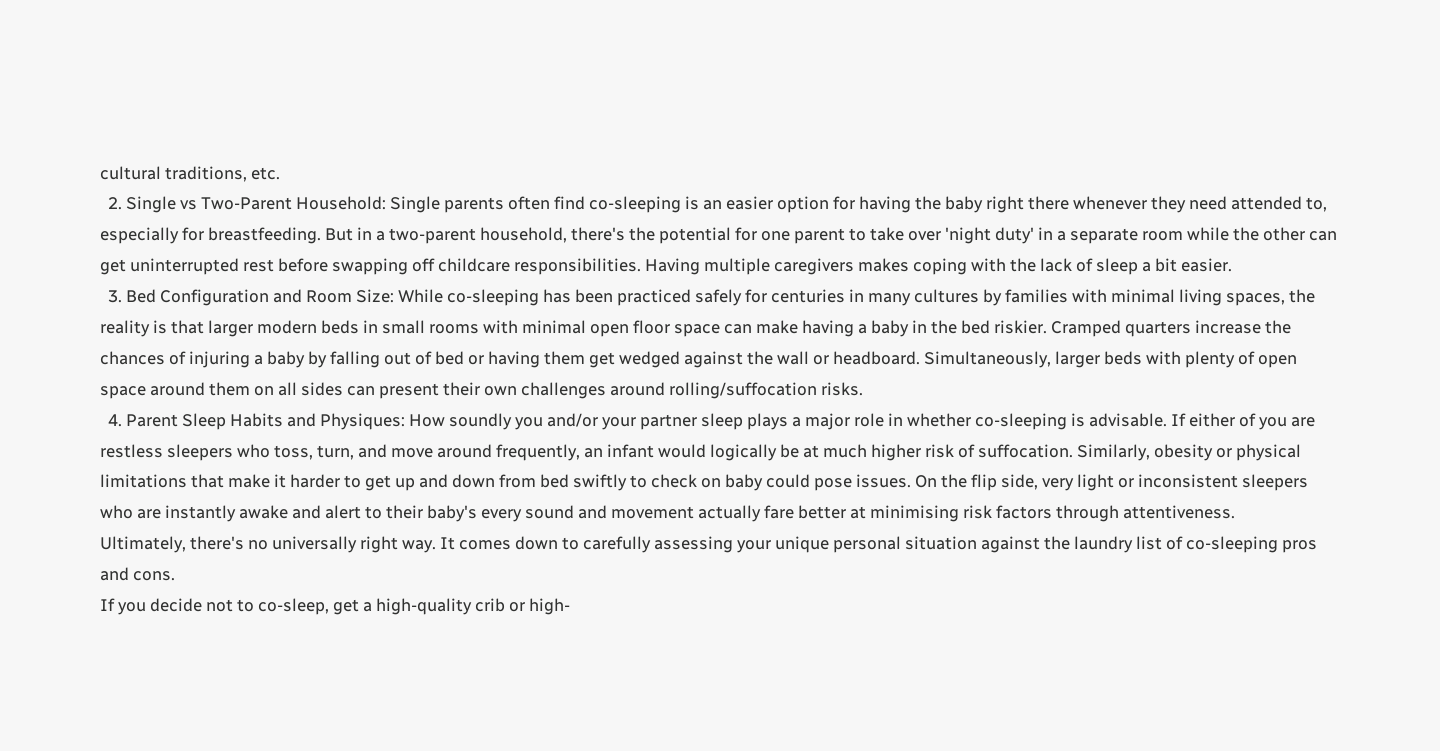cultural traditions, etc.
  2. Single vs Two-Parent Household: Single parents often find co-sleeping is an easier option for having the baby right there whenever they need attended to, especially for breastfeeding. But in a two-parent household, there's the potential for one parent to take over 'night duty' in a separate room while the other can get uninterrupted rest before swapping off childcare responsibilities. Having multiple caregivers makes coping with the lack of sleep a bit easier.
  3. Bed Configuration and Room Size: While co-sleeping has been practiced safely for centuries in many cultures by families with minimal living spaces, the reality is that larger modern beds in small rooms with minimal open floor space can make having a baby in the bed riskier. Cramped quarters increase the chances of injuring a baby by falling out of bed or having them get wedged against the wall or headboard. Simultaneously, larger beds with plenty of open space around them on all sides can present their own challenges around rolling/suffocation risks.
  4. Parent Sleep Habits and Physiques: How soundly you and/or your partner sleep plays a major role in whether co-sleeping is advisable. If either of you are restless sleepers who toss, turn, and move around frequently, an infant would logically be at much higher risk of suffocation. Similarly, obesity or physical limitations that make it harder to get up and down from bed swiftly to check on baby could pose issues. On the flip side, very light or inconsistent sleepers who are instantly awake and alert to their baby's every sound and movement actually fare better at minimising risk factors through attentiveness.
Ultimately, there's no universally right way. It comes down to carefully assessing your unique personal situation against the laundry list of co-sleeping pros and cons.
If you decide not to co-sleep, get a high-quality crib or high-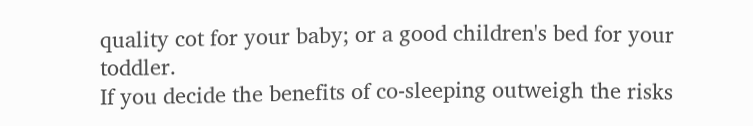quality cot for your baby; or a good children's bed for your toddler.
If you decide the benefits of co-sleeping outweigh the risks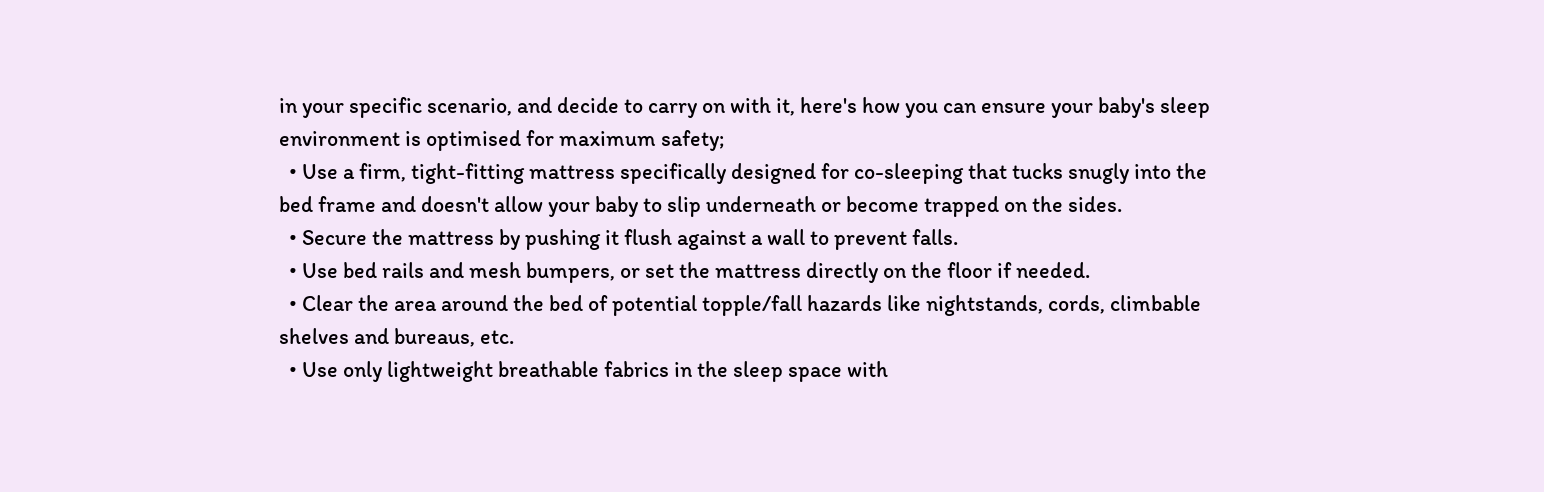in your specific scenario, and decide to carry on with it, here's how you can ensure your baby's sleep environment is optimised for maximum safety;
  • Use a firm, tight-fitting mattress specifically designed for co-sleeping that tucks snugly into the bed frame and doesn't allow your baby to slip underneath or become trapped on the sides.
  • Secure the mattress by pushing it flush against a wall to prevent falls.
  • Use bed rails and mesh bumpers, or set the mattress directly on the floor if needed.
  • Clear the area around the bed of potential topple/fall hazards like nightstands, cords, climbable shelves and bureaus, etc.
  • Use only lightweight breathable fabrics in the sleep space with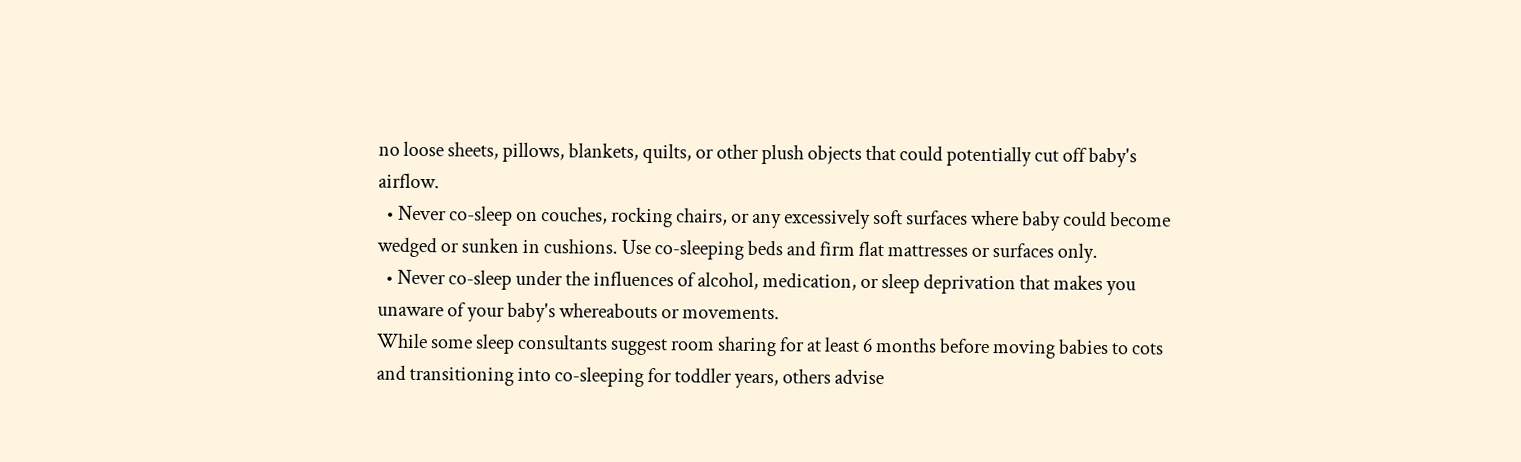no loose sheets, pillows, blankets, quilts, or other plush objects that could potentially cut off baby's airflow.
  • Never co-sleep on couches, rocking chairs, or any excessively soft surfaces where baby could become wedged or sunken in cushions. Use co-sleeping beds and firm flat mattresses or surfaces only.
  • Never co-sleep under the influences of alcohol, medication, or sleep deprivation that makes you unaware of your baby's whereabouts or movements.
While some sleep consultants suggest room sharing for at least 6 months before moving babies to cots and transitioning into co-sleeping for toddler years, others advise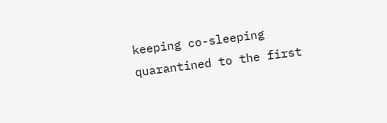keeping co-sleeping quarantined to the first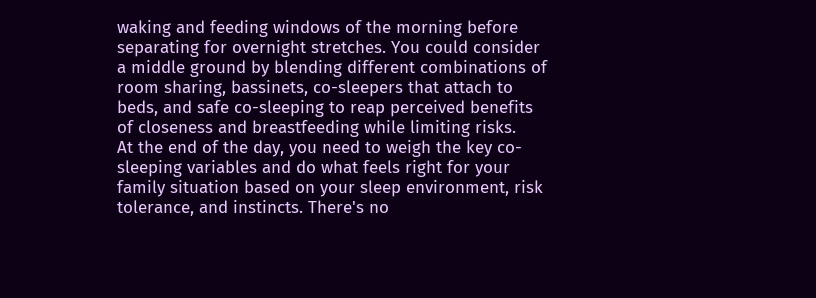waking and feeding windows of the morning before separating for overnight stretches. You could consider a middle ground by blending different combinations of room sharing, bassinets, co-sleepers that attach to beds, and safe co-sleeping to reap perceived benefits of closeness and breastfeeding while limiting risks.
At the end of the day, you need to weigh the key co-sleeping variables and do what feels right for your family situation based on your sleep environment, risk tolerance, and instincts. There's no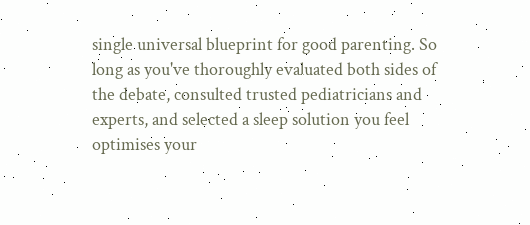single universal blueprint for good parenting. So long as you've thoroughly evaluated both sides of the debate, consulted trusted pediatricians and experts, and selected a sleep solution you feel optimises your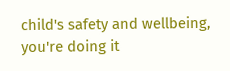child's safety and wellbeing, you're doing it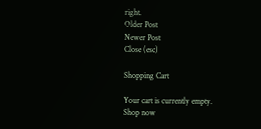right.
Older Post
Newer Post
Close (esc)

Shopping Cart

Your cart is currently empty.
Shop now